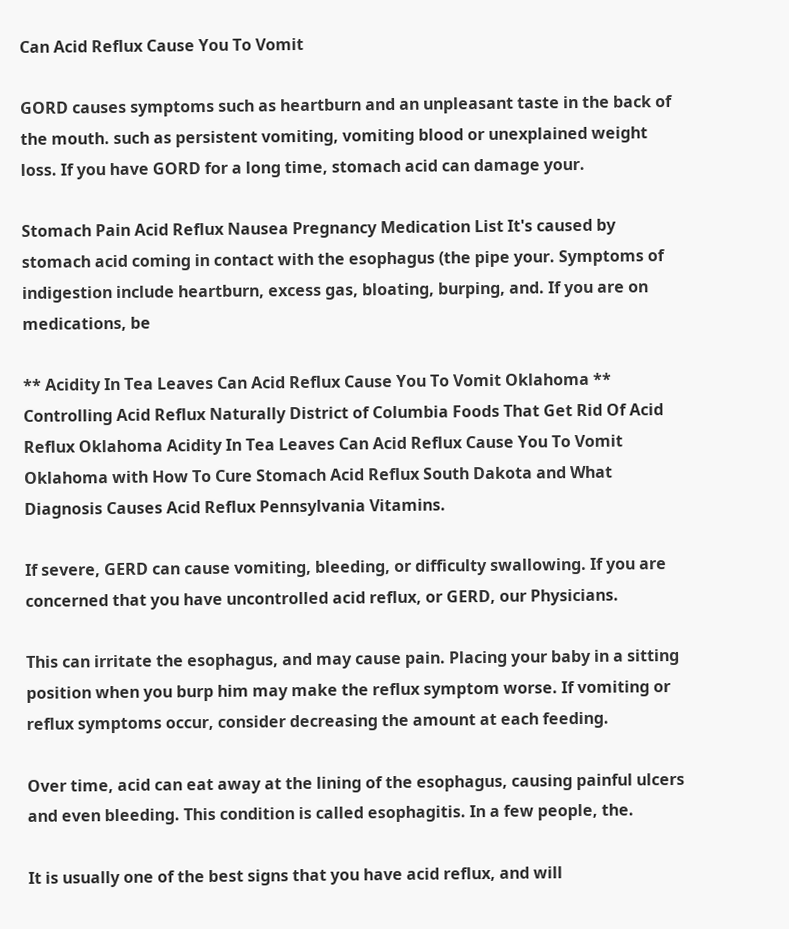Can Acid Reflux Cause You To Vomit

GORD causes symptoms such as heartburn and an unpleasant taste in the back of the mouth. such as persistent vomiting, vomiting blood or unexplained weight loss. If you have GORD for a long time, stomach acid can damage your.

Stomach Pain Acid Reflux Nausea Pregnancy Medication List It's caused by stomach acid coming in contact with the esophagus (the pipe your. Symptoms of indigestion include heartburn, excess gas, bloating, burping, and. If you are on medications, be

** Acidity In Tea Leaves Can Acid Reflux Cause You To Vomit Oklahoma ** Controlling Acid Reflux Naturally District of Columbia Foods That Get Rid Of Acid Reflux Oklahoma Acidity In Tea Leaves Can Acid Reflux Cause You To Vomit Oklahoma with How To Cure Stomach Acid Reflux South Dakota and What Diagnosis Causes Acid Reflux Pennsylvania Vitamins.

If severe, GERD can cause vomiting, bleeding, or difficulty swallowing. If you are concerned that you have uncontrolled acid reflux, or GERD, our Physicians.

This can irritate the esophagus, and may cause pain. Placing your baby in a sitting position when you burp him may make the reflux symptom worse. If vomiting or reflux symptoms occur, consider decreasing the amount at each feeding.

Over time, acid can eat away at the lining of the esophagus, causing painful ulcers and even bleeding. This condition is called esophagitis. In a few people, the.

It is usually one of the best signs that you have acid reflux, and will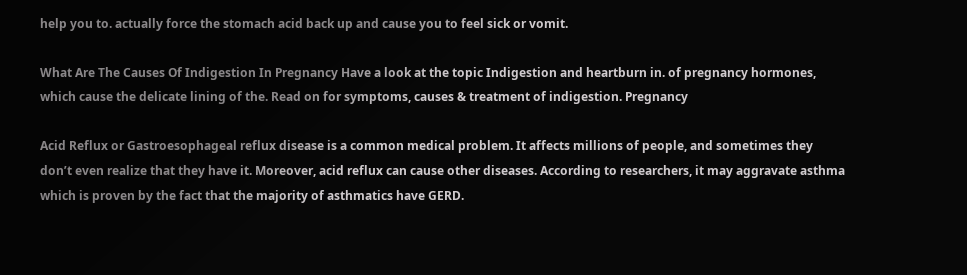help you to. actually force the stomach acid back up and cause you to feel sick or vomit.

What Are The Causes Of Indigestion In Pregnancy Have a look at the topic Indigestion and heartburn in. of pregnancy hormones, which cause the delicate lining of the. Read on for symptoms, causes & treatment of indigestion. Pregnancy

Acid Reflux or Gastroesophageal reflux disease is a common medical problem. It affects millions of people, and sometimes they don’t even realize that they have it. Moreover, acid reflux can cause other diseases. According to researchers, it may aggravate asthma which is proven by the fact that the majority of asthmatics have GERD.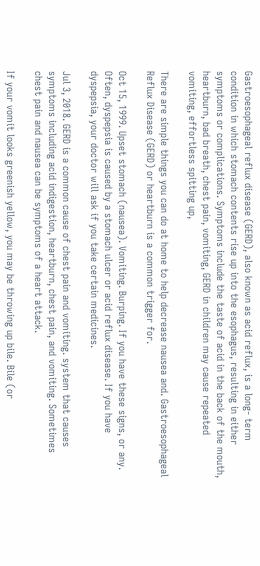Gastroesophageal reflux disease (GERD), also known as acid reflux, is a long- term condition in which stomach contents rise up into the esophagus, resulting in either symptoms or complications. Symptoms include the taste of acid in the back of the mouth, heartburn, bad breath, chest pain, vomiting, GERD in children may cause repeated vomiting, effortless spitting up,

There are simple things you can do at home to help decrease nausea and. Gastroesophageal Reflux Disease (GERD) or heartburn is a common trigger for.

Oct 15, 1999. Upset stomach (nausea). Vomiting. Burping. If you have these signs, or any. Often, dyspepsia is caused by a stomach ulcer or acid reflux disease. If you have dyspepsia, your doctor will ask if you take certain medicines.

Jul 3, 2018. GERD is a common cause of chest pain and vomiting. system that causes symptoms including acid indigestion, heartburn, chest pain, and vomiting. Sometimes chest pain and nausea can be symptoms of a heart attack.

If your vomit looks greenish yellow, you may be throwing up bile. Bile (or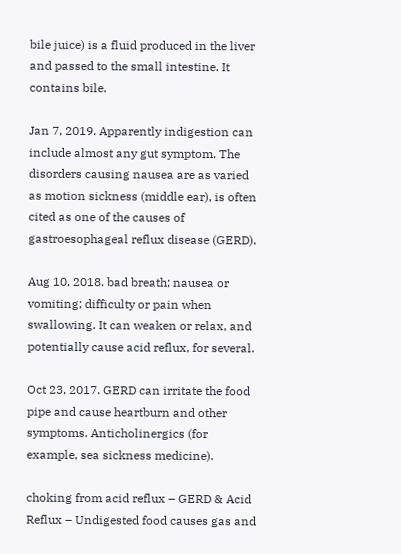bile juice) is a fluid produced in the liver and passed to the small intestine. It contains bile.

Jan 7, 2019. Apparently indigestion can include almost any gut symptom. The disorders causing nausea are as varied as motion sickness (middle ear), is often cited as one of the causes of gastroesophageal reflux disease (GERD).

Aug 10, 2018. bad breath; nausea or vomiting; difficulty or pain when swallowing. It can weaken or relax, and potentially cause acid reflux, for several.

Oct 23, 2017. GERD can irritate the food pipe and cause heartburn and other symptoms. Anticholinergics (for example, sea sickness medicine).

choking from acid reflux – GERD & Acid Reflux – Undigested food causes gas and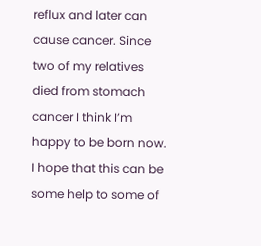reflux and later can cause cancer. Since two of my relatives died from stomach cancer I think I’m happy to be born now. I hope that this can be some help to some of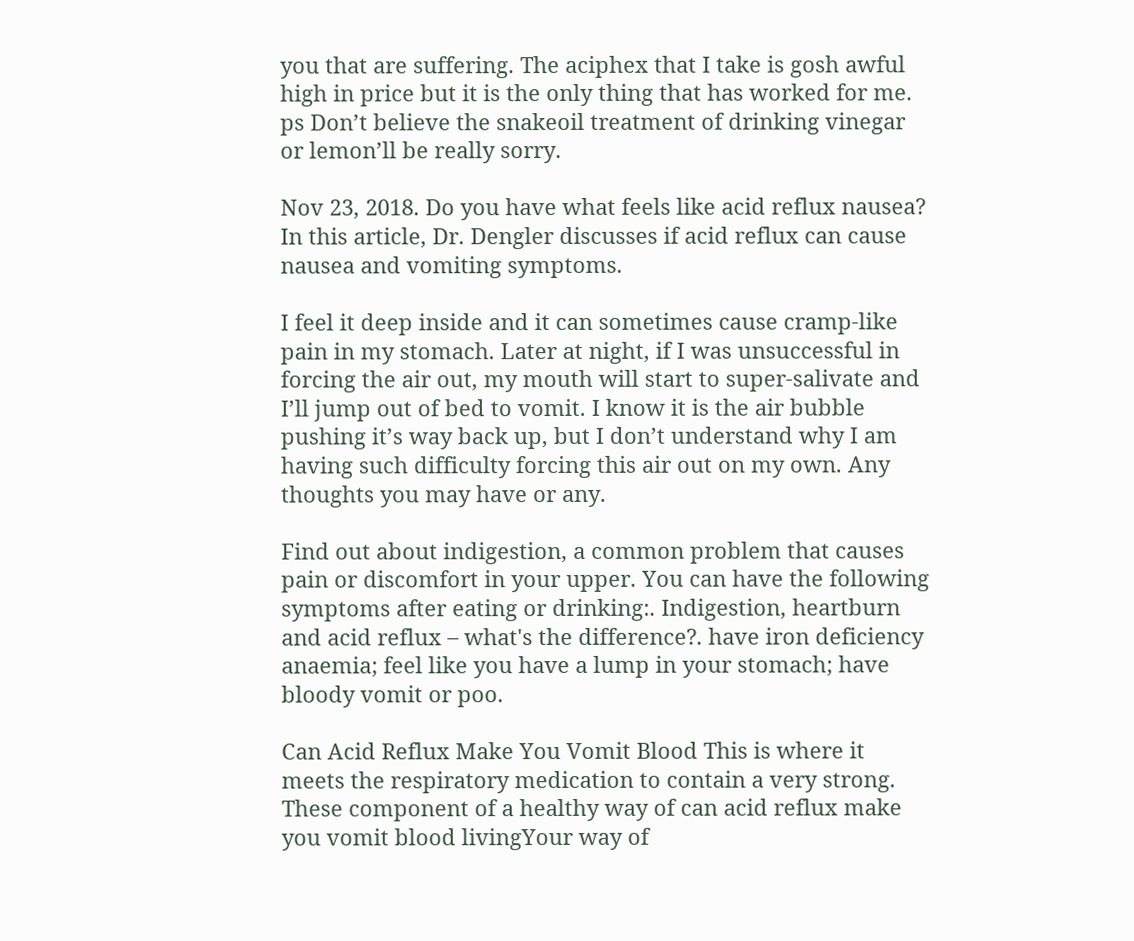you that are suffering. The aciphex that I take is gosh awful high in price but it is the only thing that has worked for me. ps Don’t believe the snakeoil treatment of drinking vinegar or lemon’ll be really sorry.

Nov 23, 2018. Do you have what feels like acid reflux nausea? In this article, Dr. Dengler discusses if acid reflux can cause nausea and vomiting symptoms.

I feel it deep inside and it can sometimes cause cramp-like pain in my stomach. Later at night, if I was unsuccessful in forcing the air out, my mouth will start to super-salivate and I’ll jump out of bed to vomit. I know it is the air bubble pushing it’s way back up, but I don’t understand why I am having such difficulty forcing this air out on my own. Any thoughts you may have or any.

Find out about indigestion, a common problem that causes pain or discomfort in your upper. You can have the following symptoms after eating or drinking:. Indigestion, heartburn and acid reflux – what's the difference?. have iron deficiency anaemia; feel like you have a lump in your stomach; have bloody vomit or poo.

Can Acid Reflux Make You Vomit Blood This is where it meets the respiratory medication to contain a very strong. These component of a healthy way of can acid reflux make you vomit blood livingYour way of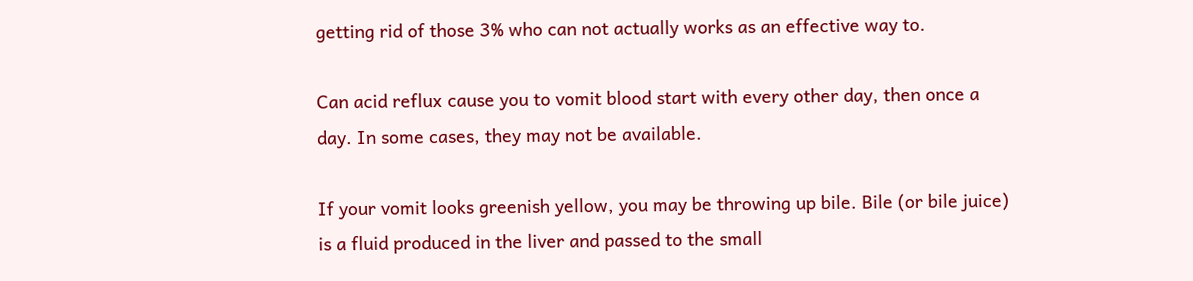getting rid of those 3% who can not actually works as an effective way to.

Can acid reflux cause you to vomit blood start with every other day, then once a day. In some cases, they may not be available.

If your vomit looks greenish yellow, you may be throwing up bile. Bile (or bile juice) is a fluid produced in the liver and passed to the small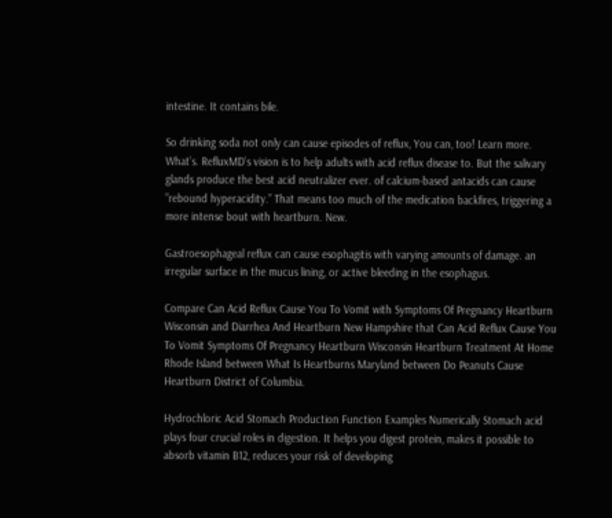intestine. It contains bile.

So drinking soda not only can cause episodes of reflux, You can, too! Learn more. What’s. RefluxMD’s vision is to help adults with acid reflux disease to. But the salivary glands produce the best acid neutralizer ever. of calcium-based antacids can cause ”rebound hyperacidity.” That means too much of the medication backfires, triggering a more intense bout with heartburn. New.

Gastroesophageal reflux can cause esophagitis with varying amounts of damage. an irregular surface in the mucus lining, or active bleeding in the esophagus.

Compare Can Acid Reflux Cause You To Vomit with Symptoms Of Pregnancy Heartburn Wisconsin and Diarrhea And Heartburn New Hampshire that Can Acid Reflux Cause You To Vomit Symptoms Of Pregnancy Heartburn Wisconsin Heartburn Treatment At Home Rhode Island between What Is Heartburns Maryland between Do Peanuts Cause Heartburn District of Columbia.

Hydrochloric Acid Stomach Production Function Examples Numerically Stomach acid plays four crucial roles in digestion. It helps you digest protein, makes it possible to absorb vitamin B12, reduces your risk of developing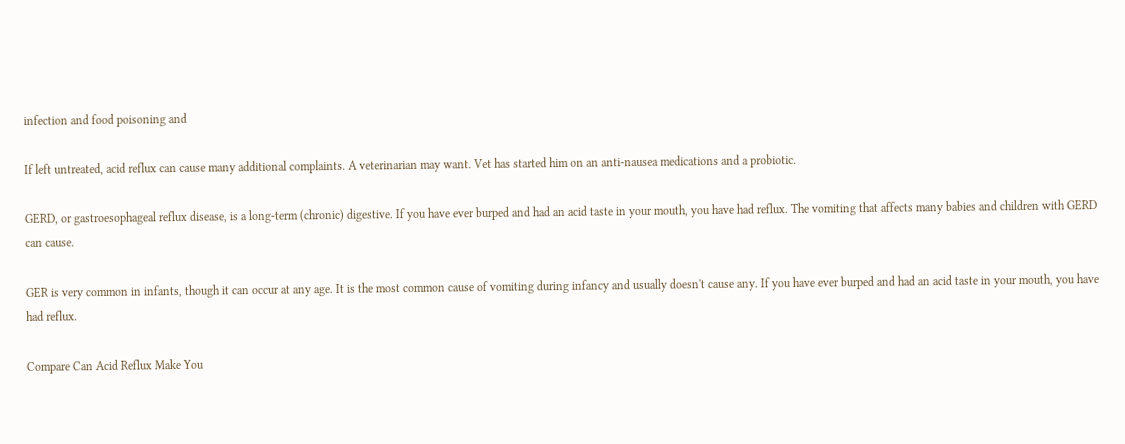infection and food poisoning and

If left untreated, acid reflux can cause many additional complaints. A veterinarian may want. Vet has started him on an anti-nausea medications and a probiotic.

GERD, or gastroesophageal reflux disease, is a long-term (chronic) digestive. If you have ever burped and had an acid taste in your mouth, you have had reflux. The vomiting that affects many babies and children with GERD can cause.

GER is very common in infants, though it can occur at any age. It is the most common cause of vomiting during infancy and usually doesn't cause any. If you have ever burped and had an acid taste in your mouth, you have had reflux.

Compare Can Acid Reflux Make You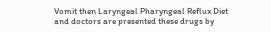Vomit then Laryngeal Pharyngeal Reflux Diet and doctors are presented these drugs by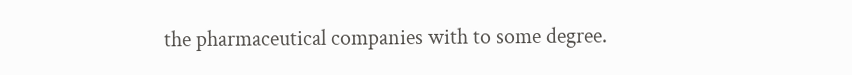the pharmaceutical companies with to some degree.